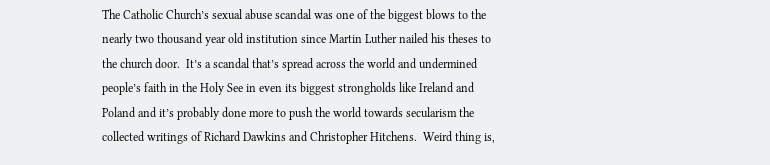The Catholic Church’s sexual abuse scandal was one of the biggest blows to the nearly two thousand year old institution since Martin Luther nailed his theses to the church door.  It’s a scandal that’s spread across the world and undermined people’s faith in the Holy See in even its biggest strongholds like Ireland and Poland and it’s probably done more to push the world towards secularism the collected writings of Richard Dawkins and Christopher Hitchens.  Weird thing is,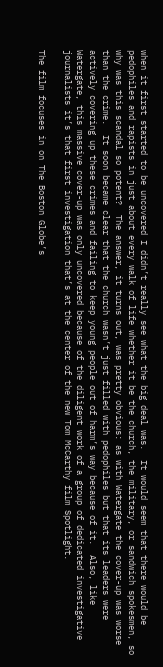when it first started to be uncovered I didn’t really see what the big deal was.  It would seem that there would be pedophiles and rapists in just about every walk of life whether it be the church, the military, or sandwich spokesmen, so why was this scandal so potent?  The answer, it turns out, was pretty obvious: as with Watergate the cover-up was worse than the crime.  It soon became clear that the church wasn’t just filled with pedophiles but that its leaders were actively covering up these crimes and failing to keep young people out of harm’s way because of it.  Also, like Watergate, this massive cover-up was only uncovered because of the diligent work of a group of dedicated investigative journalists it’s that first investigation that’s at the center of the new Tom McCarthy film Spotlight.

The film focuses in on The Boston Globe’s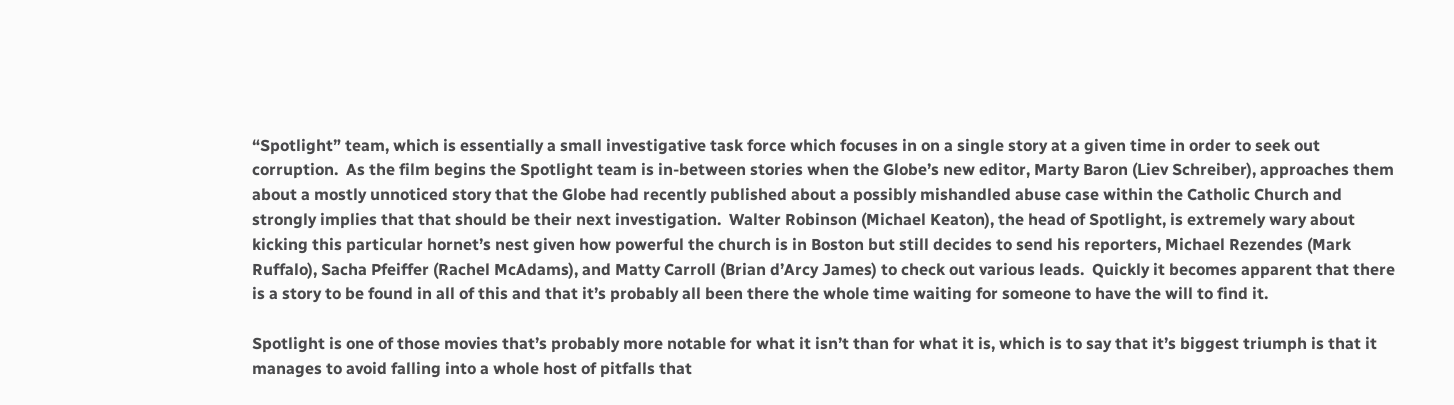“Spotlight” team, which is essentially a small investigative task force which focuses in on a single story at a given time in order to seek out corruption.  As the film begins the Spotlight team is in-between stories when the Globe’s new editor, Marty Baron (Liev Schreiber), approaches them about a mostly unnoticed story that the Globe had recently published about a possibly mishandled abuse case within the Catholic Church and strongly implies that that should be their next investigation.  Walter Robinson (Michael Keaton), the head of Spotlight, is extremely wary about kicking this particular hornet’s nest given how powerful the church is in Boston but still decides to send his reporters, Michael Rezendes (Mark Ruffalo), Sacha Pfeiffer (Rachel McAdams), and Matty Carroll (Brian d’Arcy James) to check out various leads.  Quickly it becomes apparent that there is a story to be found in all of this and that it’s probably all been there the whole time waiting for someone to have the will to find it.

Spotlight is one of those movies that’s probably more notable for what it isn’t than for what it is, which is to say that it’s biggest triumph is that it manages to avoid falling into a whole host of pitfalls that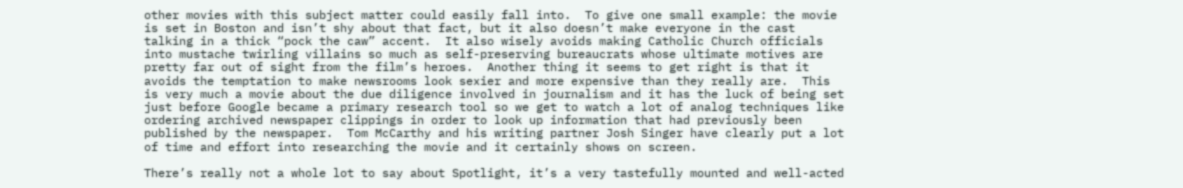other movies with this subject matter could easily fall into.  To give one small example: the movie is set in Boston and isn’t shy about that fact, but it also doesn’t make everyone in the cast talking in a thick “pock the caw” accent.  It also wisely avoids making Catholic Church officials into mustache twirling villains so much as self-preserving bureaucrats whose ultimate motives are pretty far out of sight from the film’s heroes.  Another thing it seems to get right is that it avoids the temptation to make newsrooms look sexier and more expensive than they really are.  This is very much a movie about the due diligence involved in journalism and it has the luck of being set just before Google became a primary research tool so we get to watch a lot of analog techniques like ordering archived newspaper clippings in order to look up information that had previously been published by the newspaper.  Tom McCarthy and his writing partner Josh Singer have clearly put a lot of time and effort into researching the movie and it certainly shows on screen.

There’s really not a whole lot to say about Spotlight, it’s a very tastefully mounted and well-acted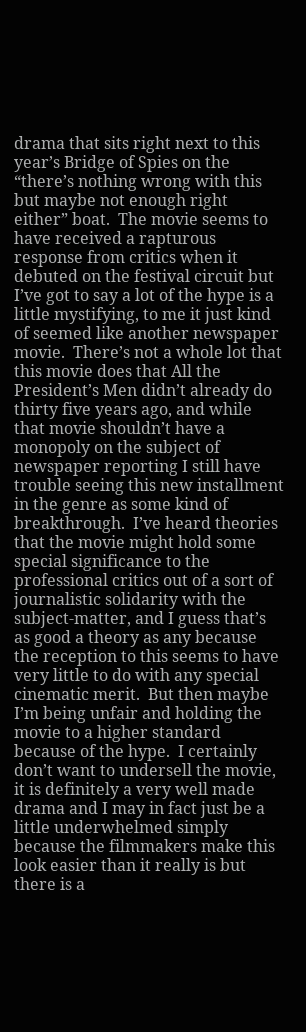drama that sits right next to this year’s Bridge of Spies on the “there’s nothing wrong with this but maybe not enough right either” boat.  The movie seems to have received a rapturous response from critics when it debuted on the festival circuit but I’ve got to say a lot of the hype is a little mystifying, to me it just kind of seemed like another newspaper movie.  There’s not a whole lot that this movie does that All the President’s Men didn’t already do thirty five years ago, and while that movie shouldn’t have a monopoly on the subject of newspaper reporting I still have trouble seeing this new installment in the genre as some kind of breakthrough.  I’ve heard theories that the movie might hold some special significance to the professional critics out of a sort of journalistic solidarity with the subject-matter, and I guess that’s as good a theory as any because the reception to this seems to have very little to do with any special cinematic merit.  But then maybe I’m being unfair and holding the movie to a higher standard because of the hype.  I certainly don’t want to undersell the movie, it is definitely a very well made drama and I may in fact just be a little underwhelmed simply because the filmmakers make this look easier than it really is but there is a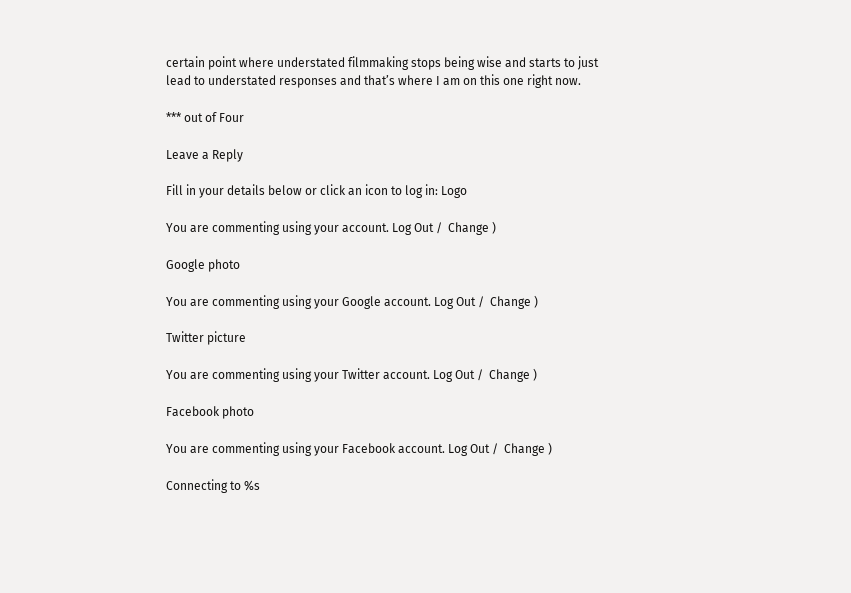certain point where understated filmmaking stops being wise and starts to just lead to understated responses and that’s where I am on this one right now.

*** out of Four

Leave a Reply

Fill in your details below or click an icon to log in: Logo

You are commenting using your account. Log Out /  Change )

Google photo

You are commenting using your Google account. Log Out /  Change )

Twitter picture

You are commenting using your Twitter account. Log Out /  Change )

Facebook photo

You are commenting using your Facebook account. Log Out /  Change )

Connecting to %s